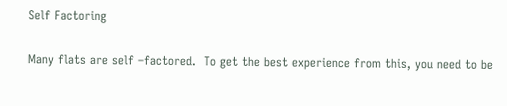Self Factoring

Many flats are self –factored.  To get the best experience from this, you need to be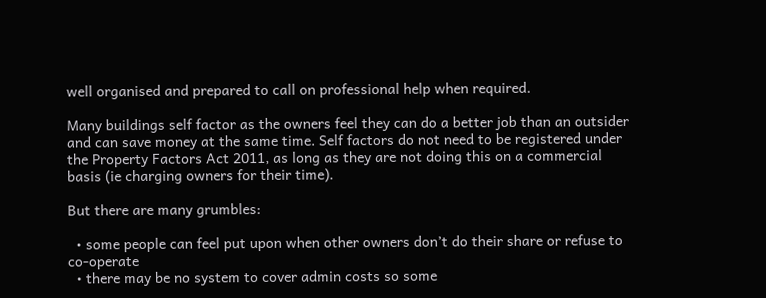well organised and prepared to call on professional help when required.

Many buildings self factor as the owners feel they can do a better job than an outsider and can save money at the same time. Self factors do not need to be registered under the Property Factors Act 2011, as long as they are not doing this on a commercial basis (ie charging owners for their time).

But there are many grumbles:

  • some people can feel put upon when other owners don’t do their share or refuse to co-operate
  • there may be no system to cover admin costs so some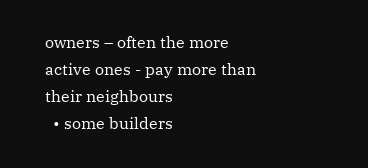owners – often the more active ones - pay more than their neighbours
  • some builders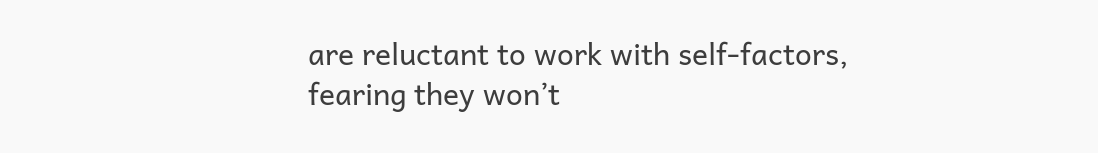are reluctant to work with self-factors, fearing they won’t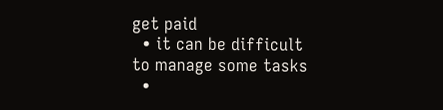get paid
  • it can be difficult to manage some tasks
  •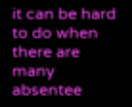it can be hard to do when there are many absentee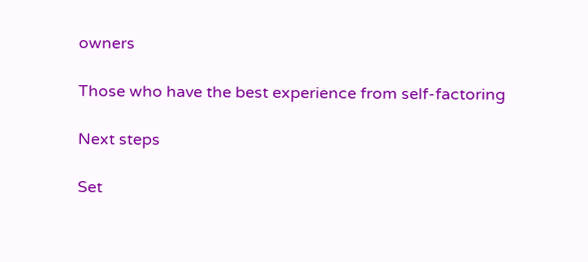owners

Those who have the best experience from self-factoring

Next steps

Set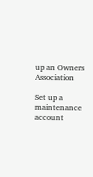up an Owners Association

Set up a maintenance account